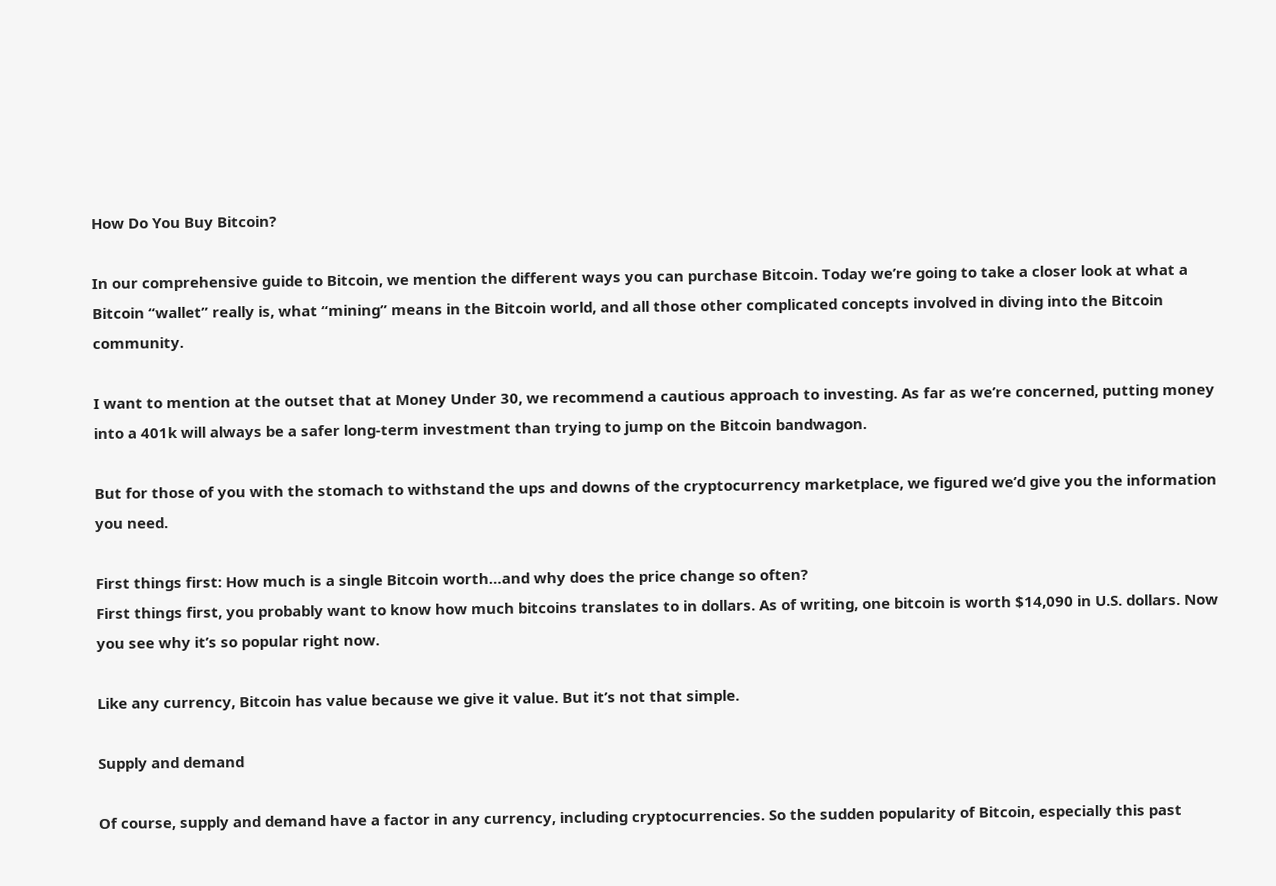How Do You Buy Bitcoin?

In our comprehensive guide to Bitcoin, we mention the different ways you can purchase Bitcoin. Today we’re going to take a closer look at what a Bitcoin “wallet” really is, what “mining” means in the Bitcoin world, and all those other complicated concepts involved in diving into the Bitcoin community.

I want to mention at the outset that at Money Under 30, we recommend a cautious approach to investing. As far as we’re concerned, putting money into a 401k will always be a safer long-term investment than trying to jump on the Bitcoin bandwagon.

But for those of you with the stomach to withstand the ups and downs of the cryptocurrency marketplace, we figured we’d give you the information you need.

First things first: How much is a single Bitcoin worth…and why does the price change so often?
First things first, you probably want to know how much bitcoins translates to in dollars. As of writing, one bitcoin is worth $14,090 in U.S. dollars. Now you see why it’s so popular right now.

Like any currency, Bitcoin has value because we give it value. But it’s not that simple.

Supply and demand

Of course, supply and demand have a factor in any currency, including cryptocurrencies. So the sudden popularity of Bitcoin, especially this past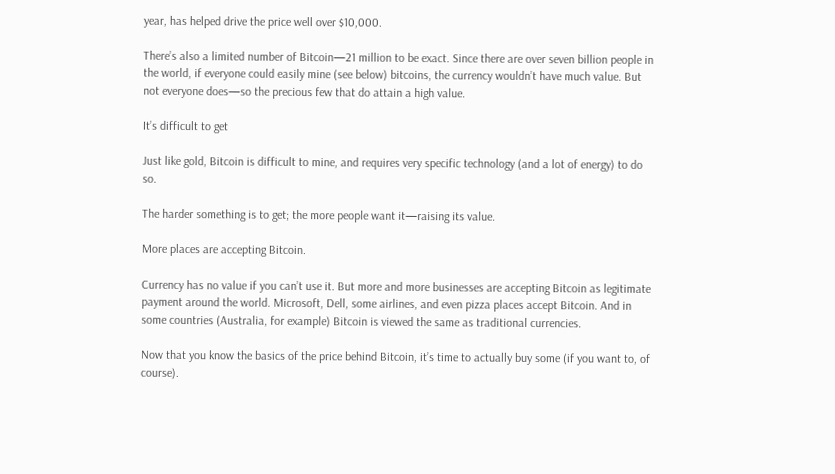year, has helped drive the price well over $10,000.

There’s also a limited number of Bitcoin—21 million to be exact. Since there are over seven billion people in the world, if everyone could easily mine (see below) bitcoins, the currency wouldn’t have much value. But not everyone does—so the precious few that do attain a high value.

It’s difficult to get

Just like gold, Bitcoin is difficult to mine, and requires very specific technology (and a lot of energy) to do so.

The harder something is to get; the more people want it—raising its value.

More places are accepting Bitcoin.

Currency has no value if you can’t use it. But more and more businesses are accepting Bitcoin as legitimate payment around the world. Microsoft, Dell, some airlines, and even pizza places accept Bitcoin. And in some countries (Australia, for example) Bitcoin is viewed the same as traditional currencies.

Now that you know the basics of the price behind Bitcoin, it’s time to actually buy some (if you want to, of course).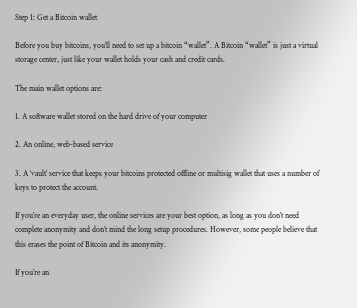Step 1: Get a Bitcoin wallet

Before you buy bitcoins, you’ll need to set up a bitcoin “wallet”. A Bitcoin “wallet” is just a virtual storage center, just like your wallet holds your cash and credit cards.

The main wallet options are:

1. A software wallet stored on the hard drive of your computer

2. An online, web-based service

3. A ‘vault’ service that keeps your bitcoins protected offline or multisig wallet that uses a number of keys to protect the account.

If you’re an everyday user, the online services are your best option, as long as you don’t need complete anonymity and don’t mind the long setup procedures. However, some people believe that this erases the point of Bitcoin and its anonymity.

If you’re an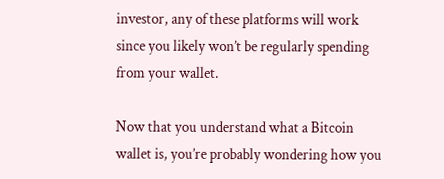investor, any of these platforms will work since you likely won’t be regularly spending from your wallet.

Now that you understand what a Bitcoin wallet is, you’re probably wondering how you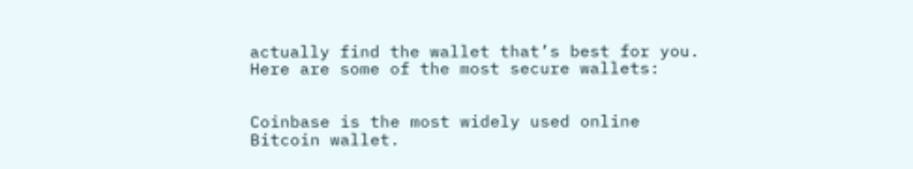actually find the wallet that’s best for you. Here are some of the most secure wallets:


Coinbase is the most widely used online Bitcoin wallet.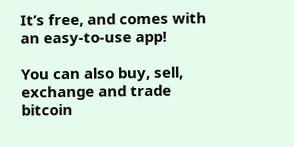It’s free, and comes with an easy-to-use app!

You can also buy, sell, exchange and trade bitcoin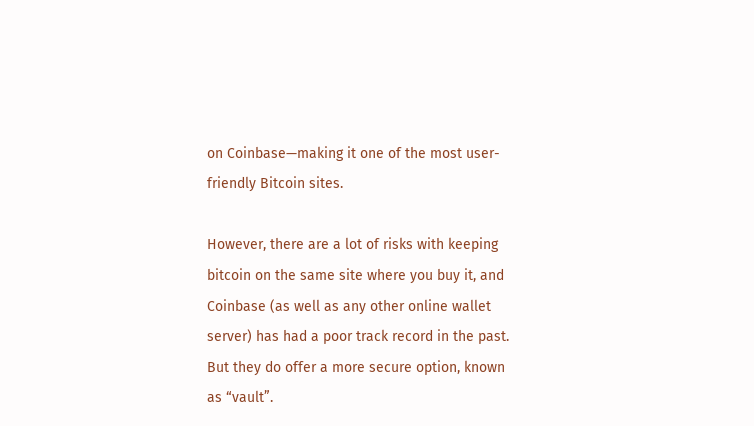on Coinbase—making it one of the most user-friendly Bitcoin sites.

However, there are a lot of risks with keeping bitcoin on the same site where you buy it, and Coinbase (as well as any other online wallet server) has had a poor track record in the past. But they do offer a more secure option, known as “vault”.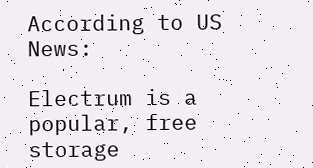According to US News:

Electrum is a popular, free storage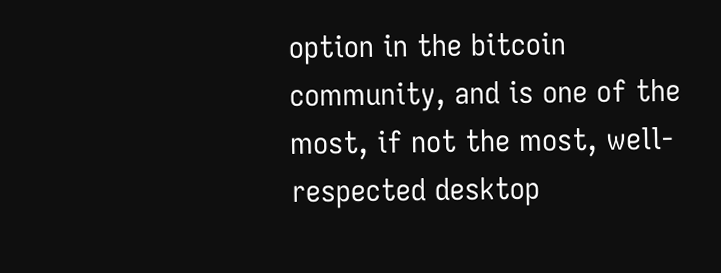option in the bitcoin community, and is one of the most, if not the most, well-respected desktop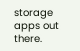storage apps out there.